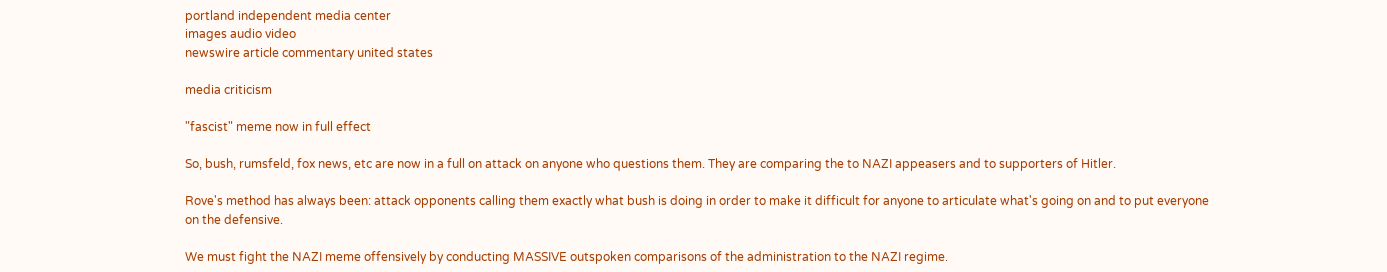portland independent media center
images audio video
newswire article commentary united states

media criticism

"fascist" meme now in full effect

So, bush, rumsfeld, fox news, etc are now in a full on attack on anyone who questions them. They are comparing the to NAZI appeasers and to supporters of Hitler.

Rove's method has always been: attack opponents calling them exactly what bush is doing in order to make it difficult for anyone to articulate what's going on and to put everyone on the defensive.

We must fight the NAZI meme offensively by conducting MASSIVE outspoken comparisons of the administration to the NAZI regime.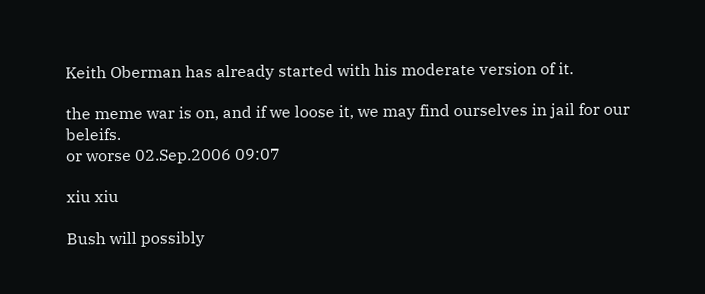Keith Oberman has already started with his moderate version of it.

the meme war is on, and if we loose it, we may find ourselves in jail for our beleifs.
or worse 02.Sep.2006 09:07

xiu xiu

Bush will possibly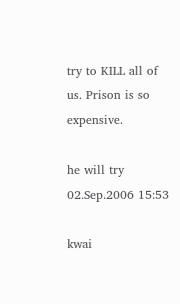try to KILL all of us. Prison is so expensive.

he will try 02.Sep.2006 15:53

kwai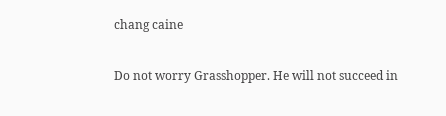chang caine

Do not worry Grasshopper. He will not succeed in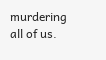murdering all of us.